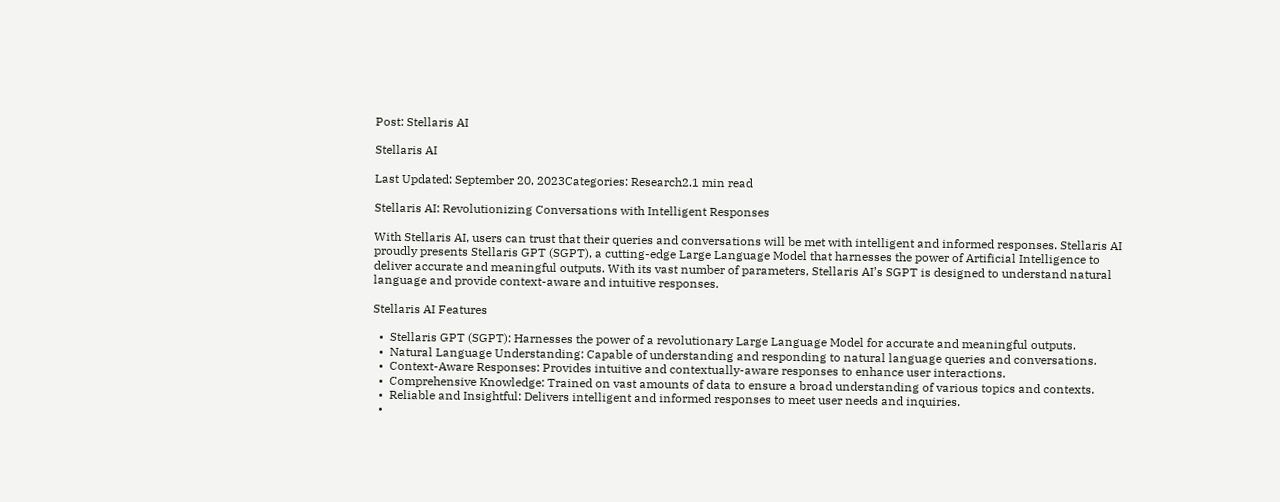Post: Stellaris AI

Stellaris AI

Last Updated: September 20, 2023Categories: Research2.1 min read

Stellaris AI: Revolutionizing Conversations with Intelligent Responses

With Stellaris AI, users can trust that their queries and conversations will be met with intelligent and informed responses. Stellaris AI proudly presents Stellaris GPT (SGPT), a cutting-edge Large Language Model that harnesses the power of Artificial Intelligence to deliver accurate and meaningful outputs. With its vast number of parameters, Stellaris AI’s SGPT is designed to understand natural language and provide context-aware and intuitive responses.

Stellaris AI Features

  •  Stellaris GPT (SGPT): Harnesses the power of a revolutionary Large Language Model for accurate and meaningful outputs.
  •  Natural Language Understanding: Capable of understanding and responding to natural language queries and conversations.
  •  Context-Aware Responses: Provides intuitive and contextually-aware responses to enhance user interactions.
  •  Comprehensive Knowledge: Trained on vast amounts of data to ensure a broad understanding of various topics and contexts.
  •  Reliable and Insightful: Delivers intelligent and informed responses to meet user needs and inquiries.
  •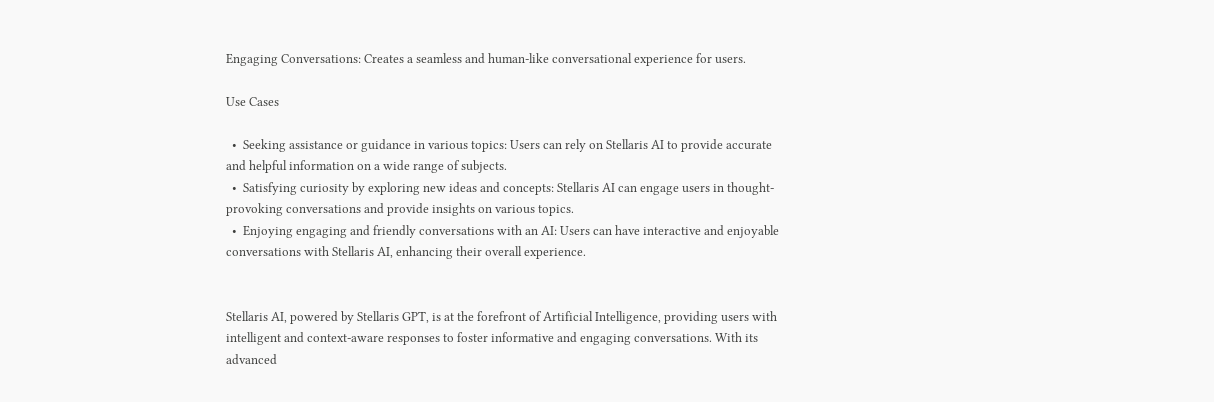Engaging Conversations: Creates a seamless and human-like conversational experience for users.

Use Cases

  •  Seeking assistance or guidance in various topics: Users can rely on Stellaris AI to provide accurate and helpful information on a wide range of subjects.
  •  Satisfying curiosity by exploring new ideas and concepts: Stellaris AI can engage users in thought-provoking conversations and provide insights on various topics.
  •  Enjoying engaging and friendly conversations with an AI: Users can have interactive and enjoyable conversations with Stellaris AI, enhancing their overall experience.


Stellaris AI, powered by Stellaris GPT, is at the forefront of Artificial Intelligence, providing users with intelligent and context-aware responses to foster informative and engaging conversations. With its advanced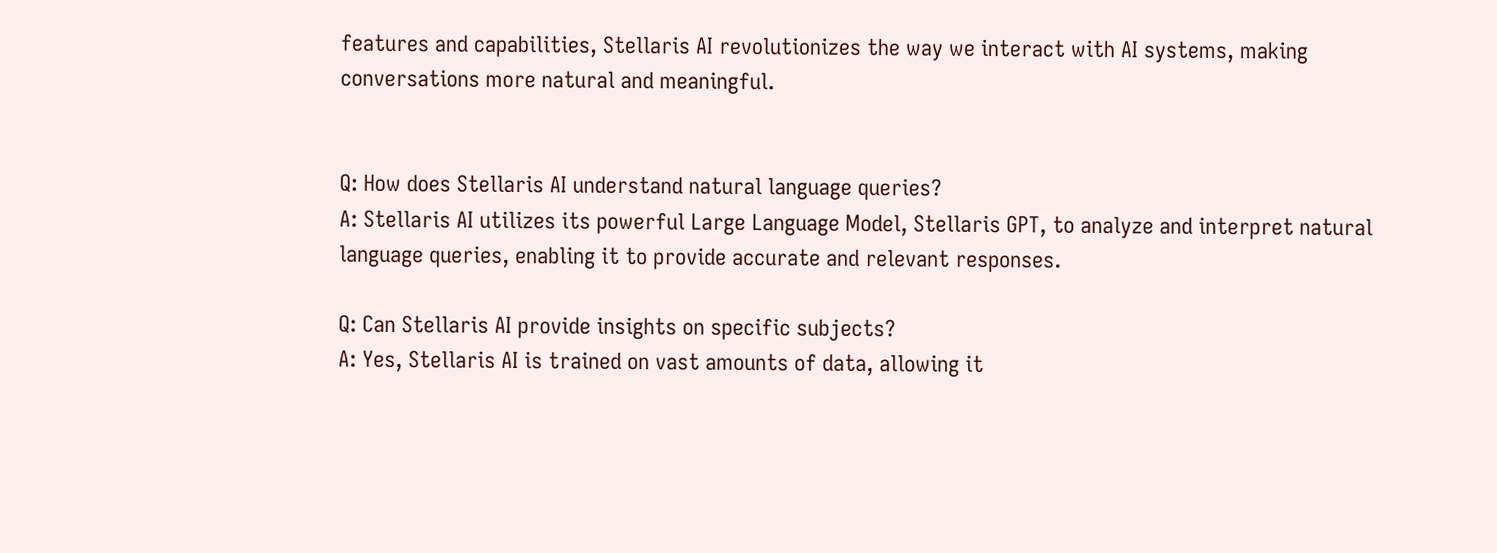features and capabilities, Stellaris AI revolutionizes the way we interact with AI systems, making conversations more natural and meaningful.


Q: How does Stellaris AI understand natural language queries?
A: Stellaris AI utilizes its powerful Large Language Model, Stellaris GPT, to analyze and interpret natural language queries, enabling it to provide accurate and relevant responses.

Q: Can Stellaris AI provide insights on specific subjects?
A: Yes, Stellaris AI is trained on vast amounts of data, allowing it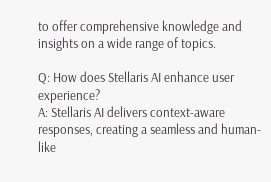to offer comprehensive knowledge and insights on a wide range of topics.

Q: How does Stellaris AI enhance user experience?
A: Stellaris AI delivers context-aware responses, creating a seamless and human-like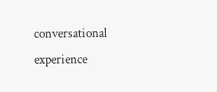conversational experience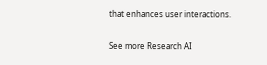that enhances user interactions.

See more Research AI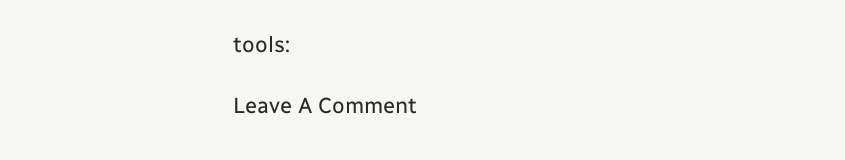tools:

Leave A Comment